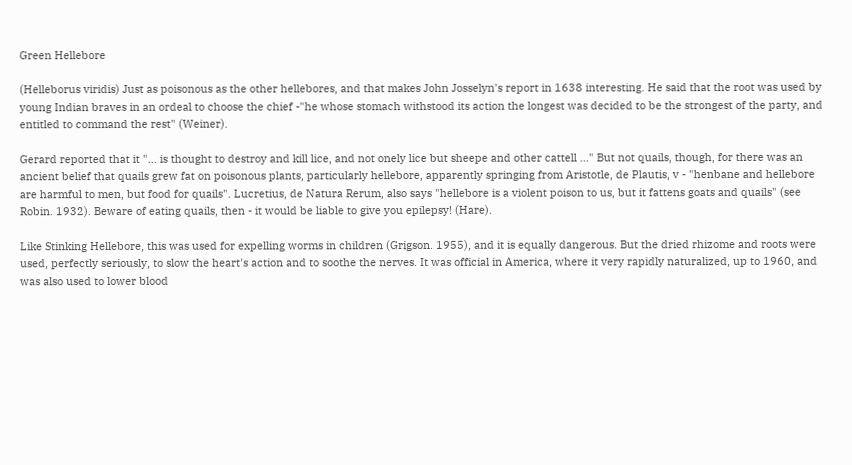Green Hellebore

(Helleborus viridis) Just as poisonous as the other hellebores, and that makes John Josselyn's report in 1638 interesting. He said that the root was used by young Indian braves in an ordeal to choose the chief -"he whose stomach withstood its action the longest was decided to be the strongest of the party, and entitled to command the rest" (Weiner).

Gerard reported that it "... is thought to destroy and kill lice, and not onely lice but sheepe and other cattell ..." But not quails, though, for there was an ancient belief that quails grew fat on poisonous plants, particularly hellebore, apparently springing from Aristotle, de Plautis, v - "henbane and hellebore are harmful to men, but food for quails". Lucretius, de Natura Rerum, also says "hellebore is a violent poison to us, but it fattens goats and quails" (see Robin. 1932). Beware of eating quails, then - it would be liable to give you epilepsy! (Hare).

Like Stinking Hellebore, this was used for expelling worms in children (Grigson. 1955), and it is equally dangerous. But the dried rhizome and roots were used, perfectly seriously, to slow the heart's action and to soothe the nerves. It was official in America, where it very rapidly naturalized, up to 1960, and was also used to lower blood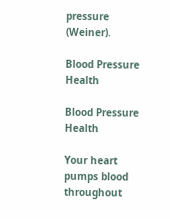pressure (Weiner).

Blood Pressure Health

Blood Pressure Health

Your heart pumps blood throughout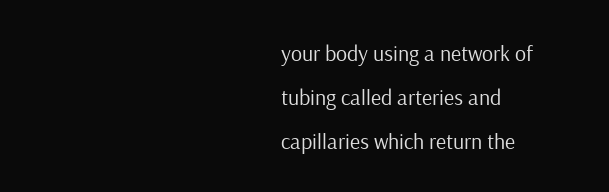your body using a network of tubing called arteries and capillaries which return the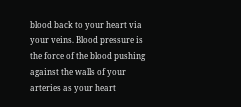blood back to your heart via your veins. Blood pressure is the force of the blood pushing against the walls of your arteries as your heart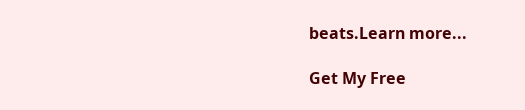beats.Learn more...

Get My Free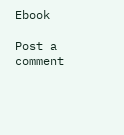Ebook

Post a comment